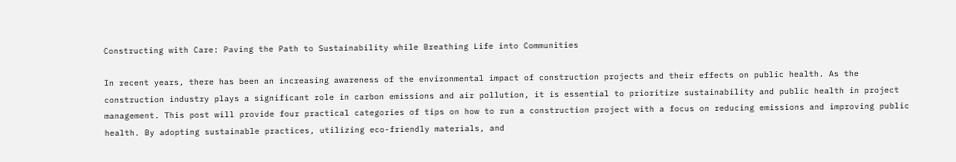Constructing with Care: Paving the Path to Sustainability while Breathing Life into Communities

In recent years, there has been an increasing awareness of the environmental impact of construction projects and their effects on public health. As the construction industry plays a significant role in carbon emissions and air pollution, it is essential to prioritize sustainability and public health in project management. This post will provide four practical categories of tips on how to run a construction project with a focus on reducing emissions and improving public health. By adopting sustainable practices, utilizing eco-friendly materials, and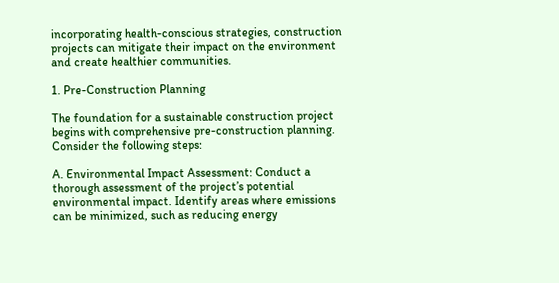incorporating health-conscious strategies, construction projects can mitigate their impact on the environment and create healthier communities.

1. Pre-Construction Planning

The foundation for a sustainable construction project begins with comprehensive pre-construction planning. Consider the following steps:

A. Environmental Impact Assessment: Conduct a thorough assessment of the project’s potential environmental impact. Identify areas where emissions can be minimized, such as reducing energy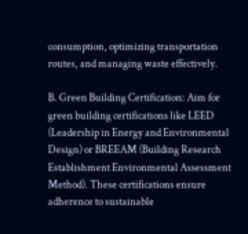consumption, optimizing transportation routes, and managing waste effectively.

B. Green Building Certification: Aim for green building certifications like LEED (Leadership in Energy and Environmental Design) or BREEAM (Building Research Establishment Environmental Assessment Method). These certifications ensure adherence to sustainable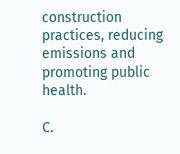construction practices, reducing emissions and promoting public health.

C.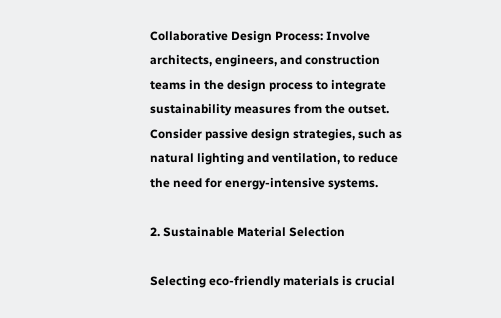Collaborative Design Process: Involve architects, engineers, and construction teams in the design process to integrate sustainability measures from the outset. Consider passive design strategies, such as natural lighting and ventilation, to reduce the need for energy-intensive systems.

2. Sustainable Material Selection

Selecting eco-friendly materials is crucial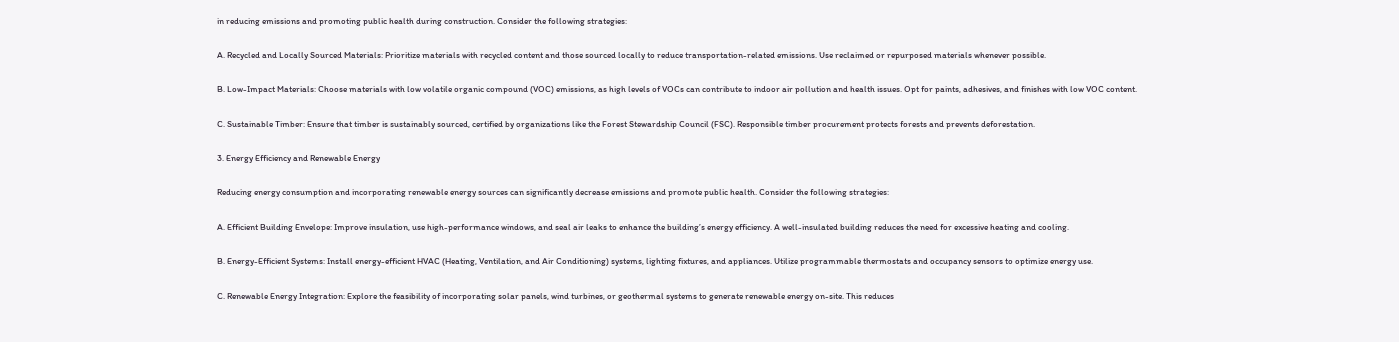in reducing emissions and promoting public health during construction. Consider the following strategies:

A. Recycled and Locally Sourced Materials: Prioritize materials with recycled content and those sourced locally to reduce transportation-related emissions. Use reclaimed or repurposed materials whenever possible.

B. Low-Impact Materials: Choose materials with low volatile organic compound (VOC) emissions, as high levels of VOCs can contribute to indoor air pollution and health issues. Opt for paints, adhesives, and finishes with low VOC content.

C. Sustainable Timber: Ensure that timber is sustainably sourced, certified by organizations like the Forest Stewardship Council (FSC). Responsible timber procurement protects forests and prevents deforestation.

3. Energy Efficiency and Renewable Energy

Reducing energy consumption and incorporating renewable energy sources can significantly decrease emissions and promote public health. Consider the following strategies:

A. Efficient Building Envelope: Improve insulation, use high-performance windows, and seal air leaks to enhance the building’s energy efficiency. A well-insulated building reduces the need for excessive heating and cooling.

B. Energy-Efficient Systems: Install energy-efficient HVAC (Heating, Ventilation, and Air Conditioning) systems, lighting fixtures, and appliances. Utilize programmable thermostats and occupancy sensors to optimize energy use.

C. Renewable Energy Integration: Explore the feasibility of incorporating solar panels, wind turbines, or geothermal systems to generate renewable energy on-site. This reduces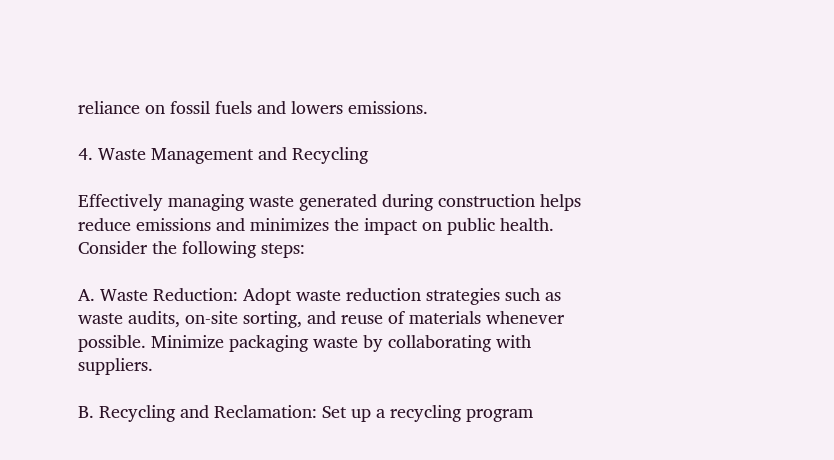reliance on fossil fuels and lowers emissions.

4. Waste Management and Recycling

Effectively managing waste generated during construction helps reduce emissions and minimizes the impact on public health. Consider the following steps:

A. Waste Reduction: Adopt waste reduction strategies such as waste audits, on-site sorting, and reuse of materials whenever possible. Minimize packaging waste by collaborating with suppliers.

B. Recycling and Reclamation: Set up a recycling program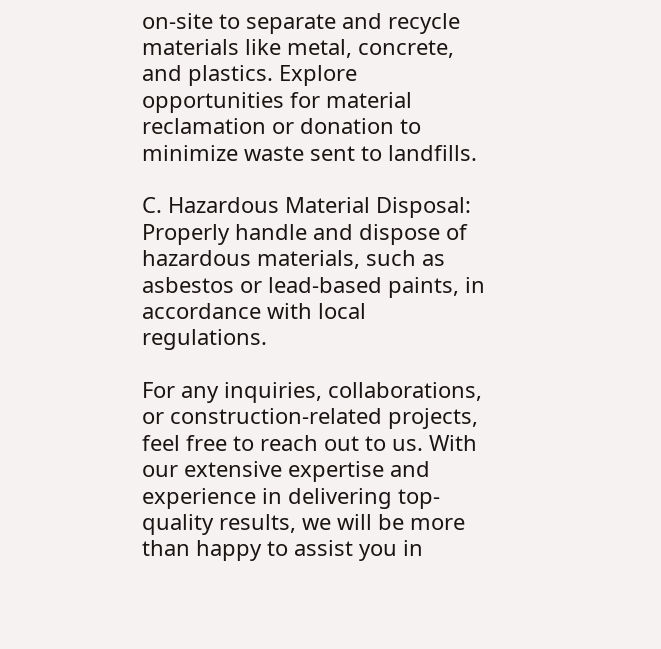on-site to separate and recycle materials like metal, concrete, and plastics. Explore opportunities for material reclamation or donation to minimize waste sent to landfills.

C. Hazardous Material Disposal: Properly handle and dispose of hazardous materials, such as asbestos or lead-based paints, in accordance with local regulations.

For any inquiries, collaborations, or construction-related projects, feel free to reach out to us. With our extensive expertise and experience in delivering top-quality results, we will be more than happy to assist you in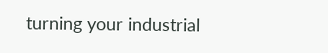turning your industrial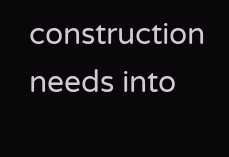construction needs into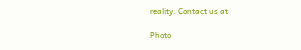reality. Contact us at

Photo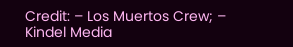Credit: – Los Muertos Crew; – Kindel Media